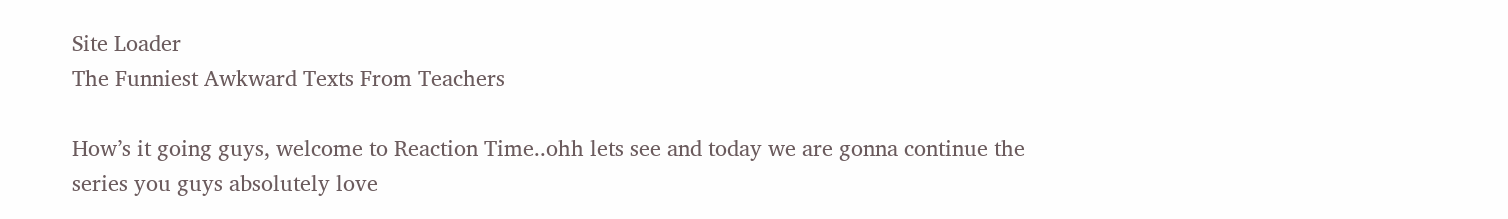Site Loader
The Funniest Awkward Texts From Teachers

How’s it going guys, welcome to Reaction Time..ohh lets see and today we are gonna continue the series you guys absolutely love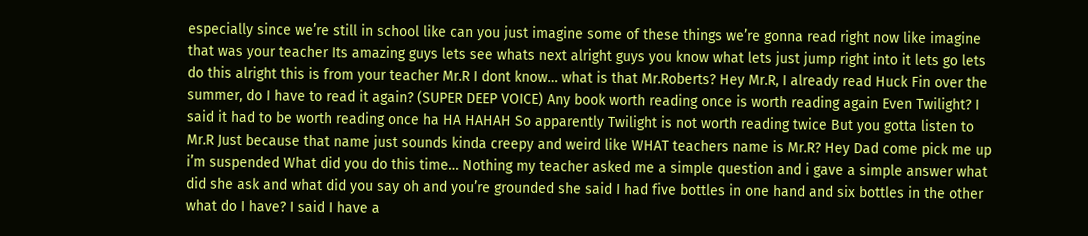especially since we’re still in school like can you just imagine some of these things we’re gonna read right now like imagine that was your teacher Its amazing guys lets see whats next alright guys you know what lets just jump right into it lets go lets do this alright this is from your teacher Mr.R I dont know… what is that Mr.Roberts? Hey Mr.R, I already read Huck Fin over the summer, do I have to read it again? (SUPER DEEP VOICE) Any book worth reading once is worth reading again Even Twilight? I said it had to be worth reading once ha HA HAHAH So apparently Twilight is not worth reading twice But you gotta listen to Mr.R Just because that name just sounds kinda creepy and weird like WHAT teachers name is Mr.R? Hey Dad come pick me up i’m suspended What did you do this time… Nothing my teacher asked me a simple question and i gave a simple answer what did she ask and what did you say oh and you’re grounded she said I had five bottles in one hand and six bottles in the other what do I have? I said I have a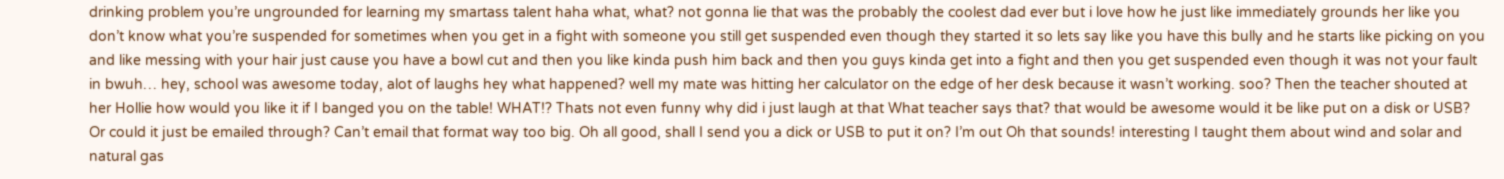drinking problem you’re ungrounded for learning my smartass talent haha what, what? not gonna lie that was the probably the coolest dad ever but i love how he just like immediately grounds her like you don’t know what you’re suspended for sometimes when you get in a fight with someone you still get suspended even though they started it so lets say like you have this bully and he starts like picking on you and like messing with your hair just cause you have a bowl cut and then you like kinda push him back and then you guys kinda get into a fight and then you get suspended even though it was not your fault in bwuh… hey, school was awesome today, alot of laughs hey what happened? well my mate was hitting her calculator on the edge of her desk because it wasn’t working. soo? Then the teacher shouted at her Hollie how would you like it if I banged you on the table! WHAT!? Thats not even funny why did i just laugh at that What teacher says that? that would be awesome would it be like put on a disk or USB? Or could it just be emailed through? Can’t email that format way too big. Oh all good, shall I send you a dick or USB to put it on? I’m out Oh that sounds! interesting I taught them about wind and solar and natural gas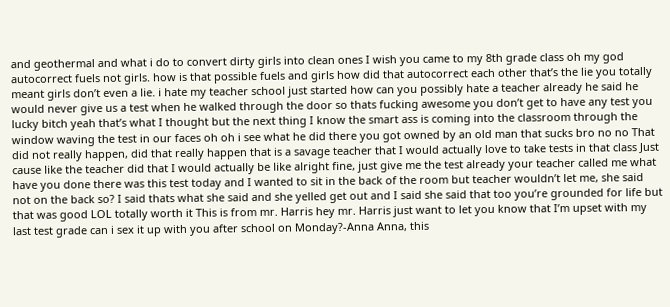and geothermal and what i do to convert dirty girls into clean ones I wish you came to my 8th grade class oh my god autocorrect fuels not girls. how is that possible fuels and girls how did that autocorrect each other that’s the lie you totally meant girls don’t even a lie. i hate my teacher school just started how can you possibly hate a teacher already he said he would never give us a test when he walked through the door so thats fucking awesome you don’t get to have any test you lucky bitch yeah that’s what I thought but the next thing I know the smart ass is coming into the classroom through the window waving the test in our faces oh oh i see what he did there you got owned by an old man that sucks bro no no That did not really happen, did that really happen that is a savage teacher that I would actually love to take tests in that class Just cause like the teacher did that I would actually be like alright fine, just give me the test already your teacher called me what have you done there was this test today and I wanted to sit in the back of the room but teacher wouldn’t let me, she said not on the back so? I said thats what she said and she yelled get out and I said she said that too you’re grounded for life but that was good LOL totally worth it This is from mr. Harris hey mr. Harris just want to let you know that I’m upset with my last test grade can i sex it up with you after school on Monday?-Anna Anna, this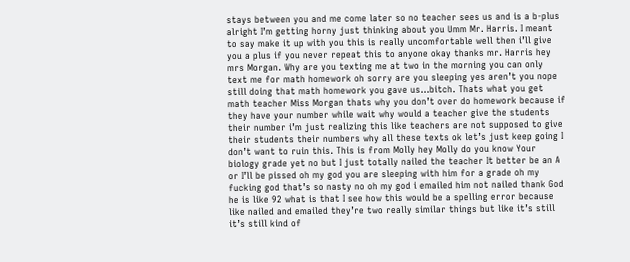stays between you and me come later so no teacher sees us and is a b-plus alright I’m getting horny just thinking about you Umm Mr. Harris. I meant to say make it up with you this is really uncomfortable well then i’ll give you a plus if you never repeat this to anyone okay thanks mr. Harris hey mrs Morgan. Why are you texting me at two in the morning you can only text me for math homework oh sorry are you sleeping yes aren’t you nope still doing that math homework you gave us…bitch. Thats what you get math teacher Miss Morgan thats why you don’t over do homework because if they have your number while wait why would a teacher give the students their number i’m just realizing this like teachers are not supposed to give their students their numbers why all these texts ok let’s just keep going I don’t want to ruin this. This is from Molly hey Molly do you know Your biology grade yet no but I just totally nailed the teacher It better be an A or I’ll be pissed oh my god you are sleeping with him for a grade oh my fucking god that’s so nasty no oh my god i emailed him not nailed thank God he is like 92 what is that I see how this would be a spelling error because like nailed and emailed they’re two really similar things but like it’s still it’s still kind of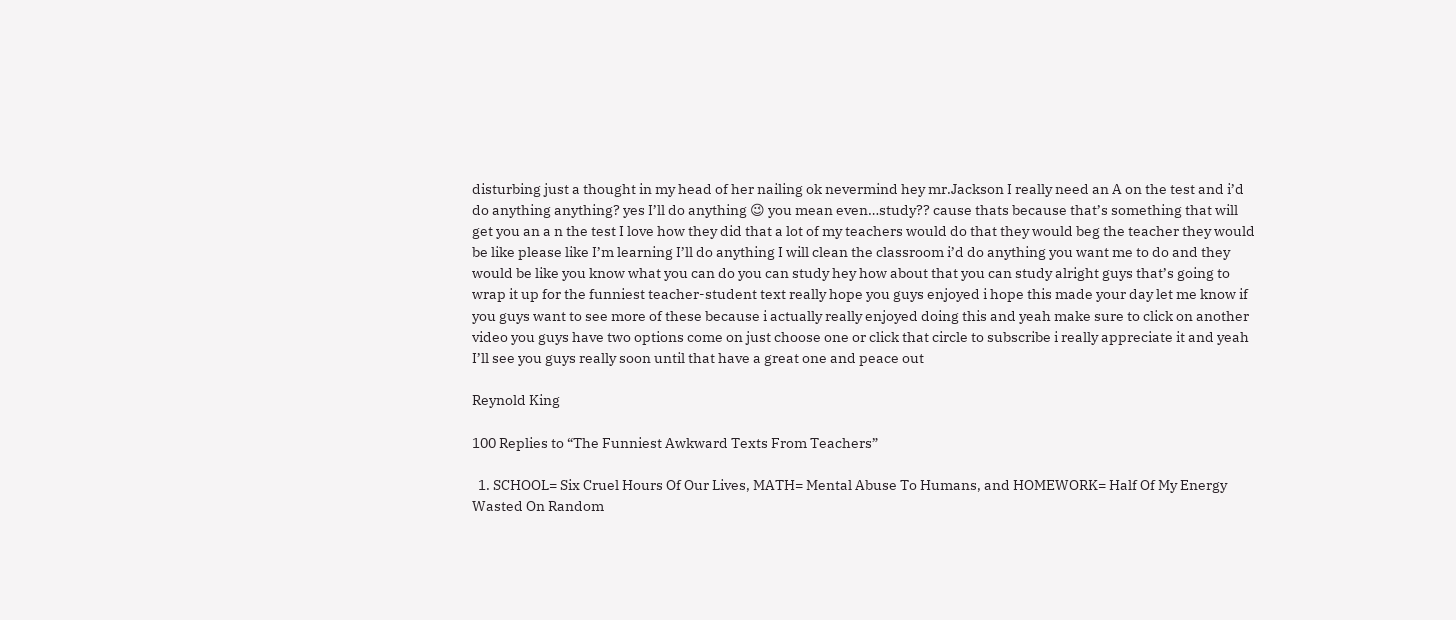disturbing just a thought in my head of her nailing ok nevermind hey mr.Jackson I really need an A on the test and i’d do anything anything? yes I’ll do anything 😉 you mean even…study?? cause thats because that’s something that will get you an a n the test I love how they did that a lot of my teachers would do that they would beg the teacher they would be like please like I’m learning I’ll do anything I will clean the classroom i’d do anything you want me to do and they would be like you know what you can do you can study hey how about that you can study alright guys that’s going to wrap it up for the funniest teacher-student text really hope you guys enjoyed i hope this made your day let me know if you guys want to see more of these because i actually really enjoyed doing this and yeah make sure to click on another video you guys have two options come on just choose one or click that circle to subscribe i really appreciate it and yeah I’ll see you guys really soon until that have a great one and peace out

Reynold King

100 Replies to “The Funniest Awkward Texts From Teachers”

  1. SCHOOL= Six Cruel Hours Of Our Lives, MATH= Mental Abuse To Humans, and HOMEWORK= Half Of My Energy Wasted On Random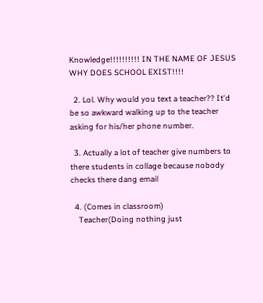Knowledge!!!!!!!!!! IN THE NAME OF JESUS WHY DOES SCHOOL EXIST!!!!

  2. Lol. Why would you text a teacher?? It'd be so awkward walking up to the teacher asking for his/her phone number.

  3. Actually a lot of teacher give numbers to there students in collage because nobody checks there dang email

  4. (Comes in classroom)
    Teacher(Doing nothing just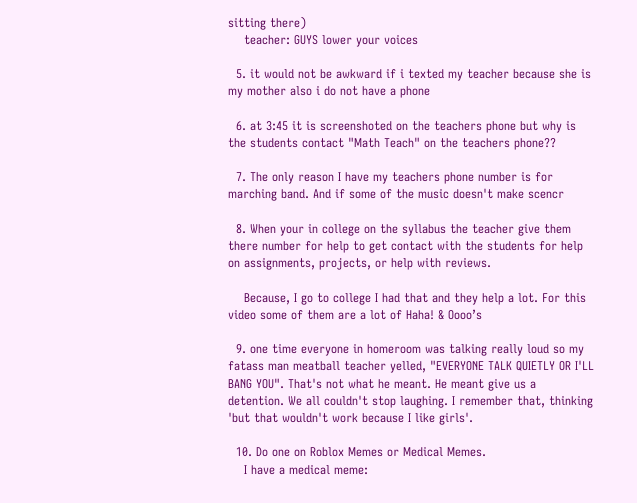sitting there)
    teacher: GUYS lower your voices

  5. it would not be awkward if i texted my teacher because she is my mother also i do not have a phone

  6. at 3:45 it is screenshoted on the teachers phone but why is the students contact "Math Teach" on the teachers phone??

  7. The only reason I have my teachers phone number is for marching band. And if some of the music doesn't make scencr

  8. When your in college on the syllabus the teacher give them there number for help to get contact with the students for help on assignments, projects, or help with reviews.

    Because, I go to college I had that and they help a lot. For this video some of them are a lot of Haha! & Oooo’s

  9. one time everyone in homeroom was talking really loud so my fatass man meatball teacher yelled, "EVERYONE TALK QUIETLY OR I'LL BANG YOU". That's not what he meant. He meant give us a detention. We all couldn't stop laughing. I remember that, thinking 'but that wouldn't work because I like girls'.

  10. Do one on Roblox Memes or Medical Memes.
    I have a medical meme: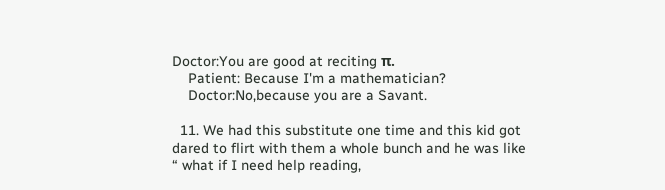Doctor:You are good at reciting π.
    Patient: Because I'm a mathematician?
    Doctor:No,because you are a Savant.

  11. We had this substitute one time and this kid got dared to flirt with them a whole bunch and he was like “ what if I need help reading,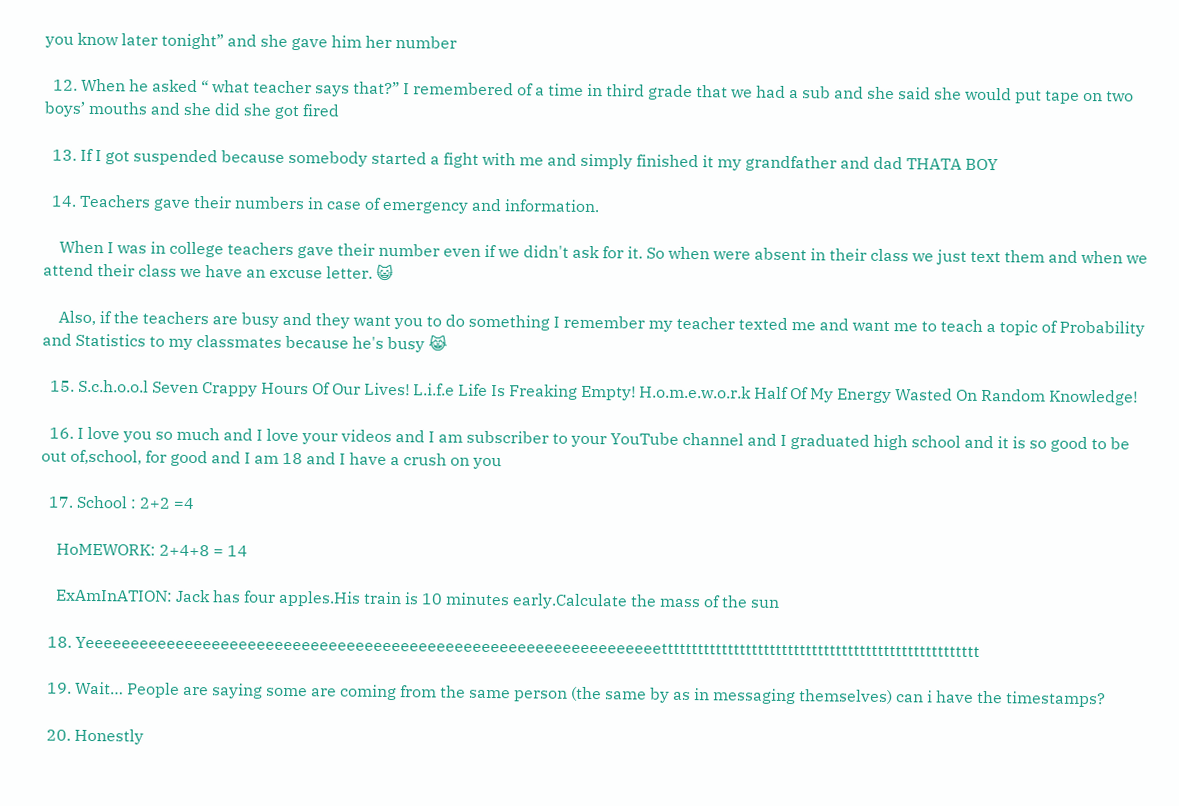you know later tonight” and she gave him her number

  12. When he asked “ what teacher says that?” I remembered of a time in third grade that we had a sub and she said she would put tape on two boys’ mouths and she did she got fired

  13. If I got suspended because somebody started a fight with me and simply finished it my grandfather and dad THATA BOY

  14. Teachers gave their numbers in case of emergency and information.

    When I was in college teachers gave their number even if we didn't ask for it. So when were absent in their class we just text them and when we attend their class we have an excuse letter. 😺

    Also, if the teachers are busy and they want you to do something I remember my teacher texted me and want me to teach a topic of Probability and Statistics to my classmates because he's busy 😹

  15. S.c.h.o.o.l Seven Crappy Hours Of Our Lives! L.i.f.e Life Is Freaking Empty! H.o.m.e.w.o.r.k Half Of My Energy Wasted On Random Knowledge!

  16. I love you so much and I love your videos and I am subscriber to your YouTube channel and I graduated high school and it is so good to be out of,school, for good and I am 18 and I have a crush on you

  17. School : 2+2 =4

    HoMEWORK: 2+4+8 = 14

    ExAmInATION: Jack has four apples.His train is 10 minutes early.Calculate the mass of the sun

  18. Yeeeeeeeeeeeeeeeeeeeeeeeeeeeeeeeeeeeeeeeeeeeeeeeeeeeeeeeeeeeeeeeettttttttttttttttttttttttttttttttttttttttttttttttttttt

  19. Wait… People are saying some are coming from the same person (the same by as in messaging themselves) can i have the timestamps?

  20. Honestly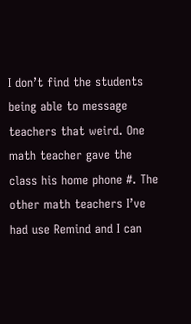I don’t find the students being able to message teachers that weird. One math teacher gave the class his home phone #. The other math teachers I’ve had use Remind and I can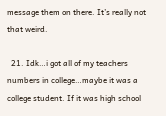message them on there. It’s really not that weird.

  21. Idk…i got all of my teachers numbers in college…maybe it was a college student. If it was high school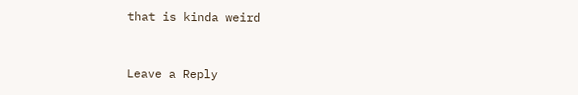that is kinda weird


Leave a Reply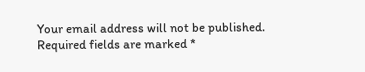Your email address will not be published. Required fields are marked *